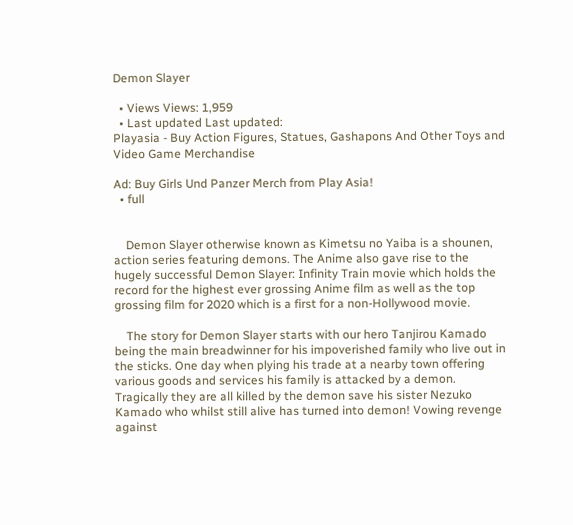Demon Slayer

  • Views Views: 1,959
  • Last updated Last updated:
Playasia - Buy Action Figures, Statues, Gashapons And Other Toys and Video Game Merchandise

Ad: Buy Girls Und Panzer Merch from Play Asia!
  • full


    Demon Slayer otherwise known as Kimetsu no Yaiba is a shounen, action series featuring demons. The Anime also gave rise to the hugely successful Demon Slayer: Infinity Train movie which holds the record for the highest ever grossing Anime film as well as the top grossing film for 2020 which is a first for a non-Hollywood movie.

    The story for Demon Slayer starts with our hero Tanjirou Kamado being the main breadwinner for his impoverished family who live out in the sticks. One day when plying his trade at a nearby town offering various goods and services his family is attacked by a demon. Tragically they are all killed by the demon save his sister Nezuko Kamado who whilst still alive has turned into demon! Vowing revenge against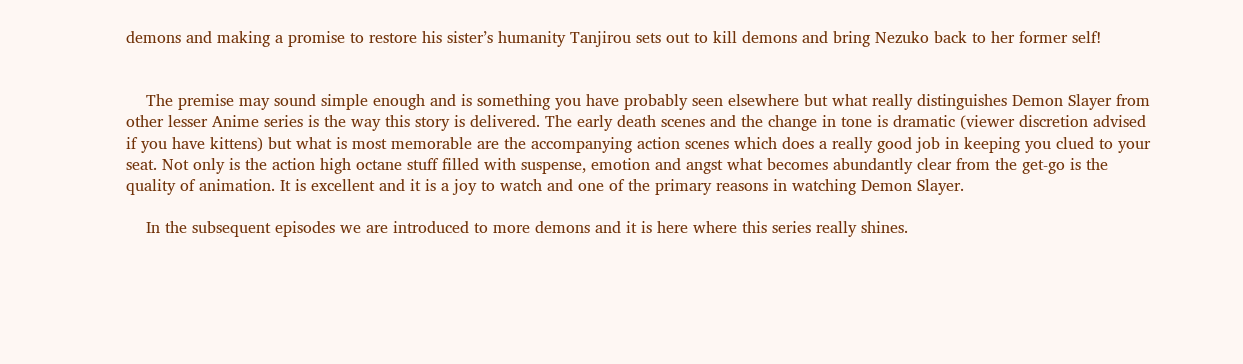demons and making a promise to restore his sister’s humanity Tanjirou sets out to kill demons and bring Nezuko back to her former self!


    The premise may sound simple enough and is something you have probably seen elsewhere but what really distinguishes Demon Slayer from other lesser Anime series is the way this story is delivered. The early death scenes and the change in tone is dramatic (viewer discretion advised if you have kittens) but what is most memorable are the accompanying action scenes which does a really good job in keeping you clued to your seat. Not only is the action high octane stuff filled with suspense, emotion and angst what becomes abundantly clear from the get-go is the quality of animation. It is excellent and it is a joy to watch and one of the primary reasons in watching Demon Slayer.

    In the subsequent episodes we are introduced to more demons and it is here where this series really shines.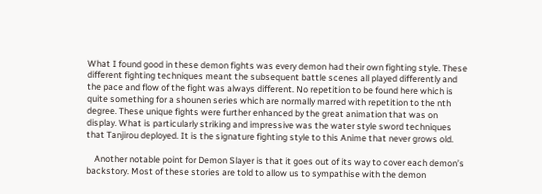What I found good in these demon fights was every demon had their own fighting style. These different fighting techniques meant the subsequent battle scenes all played differently and the pace and flow of the fight was always different. No repetition to be found here which is quite something for a shounen series which are normally marred with repetition to the nth degree. These unique fights were further enhanced by the great animation that was on display. What is particularly striking and impressive was the water style sword techniques that Tanjirou deployed. It is the signature fighting style to this Anime that never grows old.

    Another notable point for Demon Slayer is that it goes out of its way to cover each demon’s backstory. Most of these stories are told to allow us to sympathise with the demon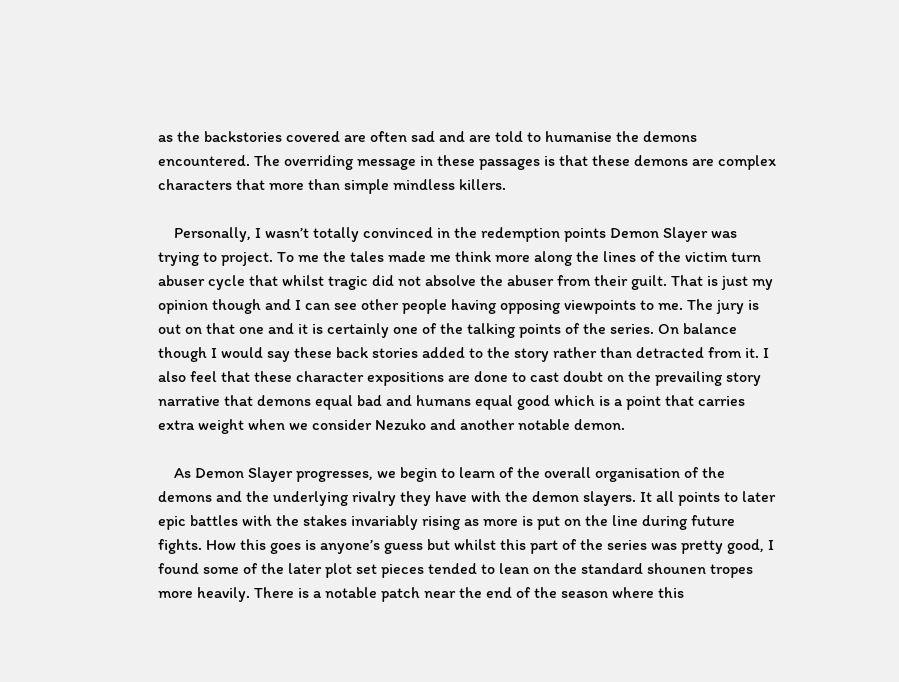as the backstories covered are often sad and are told to humanise the demons encountered. The overriding message in these passages is that these demons are complex characters that more than simple mindless killers.

    Personally, I wasn’t totally convinced in the redemption points Demon Slayer was trying to project. To me the tales made me think more along the lines of the victim turn abuser cycle that whilst tragic did not absolve the abuser from their guilt. That is just my opinion though and I can see other people having opposing viewpoints to me. The jury is out on that one and it is certainly one of the talking points of the series. On balance though I would say these back stories added to the story rather than detracted from it. I also feel that these character expositions are done to cast doubt on the prevailing story narrative that demons equal bad and humans equal good which is a point that carries extra weight when we consider Nezuko and another notable demon.

    As Demon Slayer progresses, we begin to learn of the overall organisation of the demons and the underlying rivalry they have with the demon slayers. It all points to later epic battles with the stakes invariably rising as more is put on the line during future fights. How this goes is anyone’s guess but whilst this part of the series was pretty good, I found some of the later plot set pieces tended to lean on the standard shounen tropes more heavily. There is a notable patch near the end of the season where this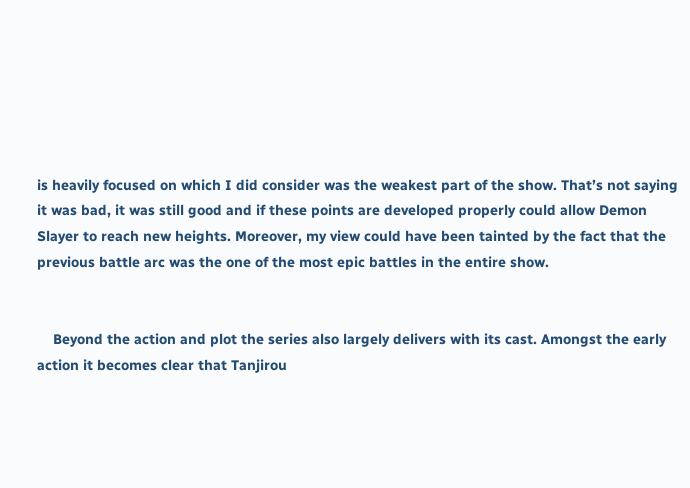is heavily focused on which I did consider was the weakest part of the show. That’s not saying it was bad, it was still good and if these points are developed properly could allow Demon Slayer to reach new heights. Moreover, my view could have been tainted by the fact that the previous battle arc was the one of the most epic battles in the entire show.


    Beyond the action and plot the series also largely delivers with its cast. Amongst the early action it becomes clear that Tanjirou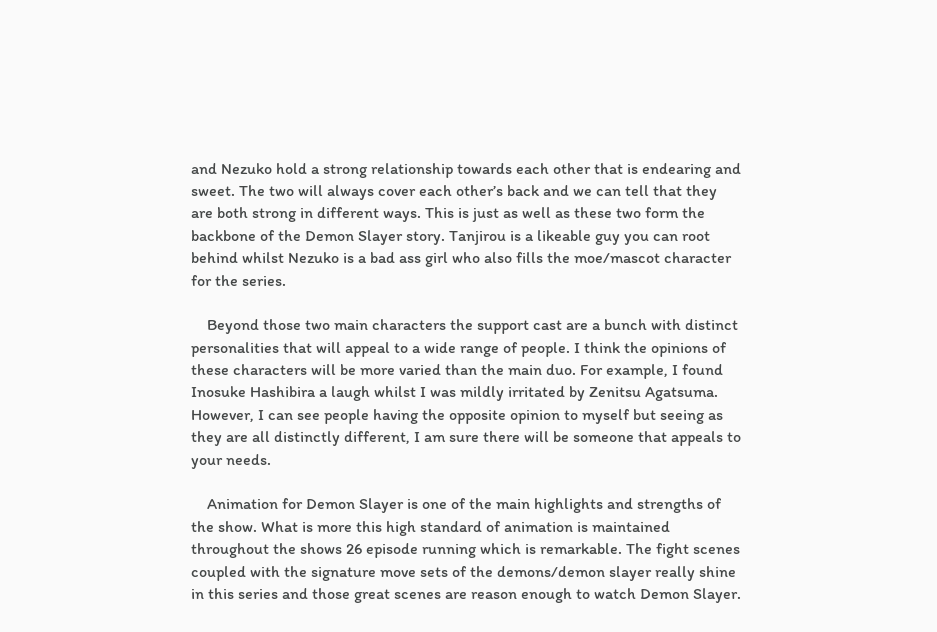and Nezuko hold a strong relationship towards each other that is endearing and sweet. The two will always cover each other’s back and we can tell that they are both strong in different ways. This is just as well as these two form the backbone of the Demon Slayer story. Tanjirou is a likeable guy you can root behind whilst Nezuko is a bad ass girl who also fills the moe/mascot character for the series.

    Beyond those two main characters the support cast are a bunch with distinct personalities that will appeal to a wide range of people. I think the opinions of these characters will be more varied than the main duo. For example, I found Inosuke Hashibira a laugh whilst I was mildly irritated by Zenitsu Agatsuma. However, I can see people having the opposite opinion to myself but seeing as they are all distinctly different, I am sure there will be someone that appeals to your needs.

    Animation for Demon Slayer is one of the main highlights and strengths of the show. What is more this high standard of animation is maintained throughout the shows 26 episode running which is remarkable. The fight scenes coupled with the signature move sets of the demons/demon slayer really shine in this series and those great scenes are reason enough to watch Demon Slayer.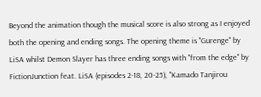Beyond the animation though the musical score is also strong as I enjoyed both the opening and ending songs. The opening theme is "Gurenge" by LiSA whilst Demon Slayer has three ending songs with "from the edge" by FictionJunction feat. LiSA (episodes 2-18, 20-25), "Kamado Tanjirou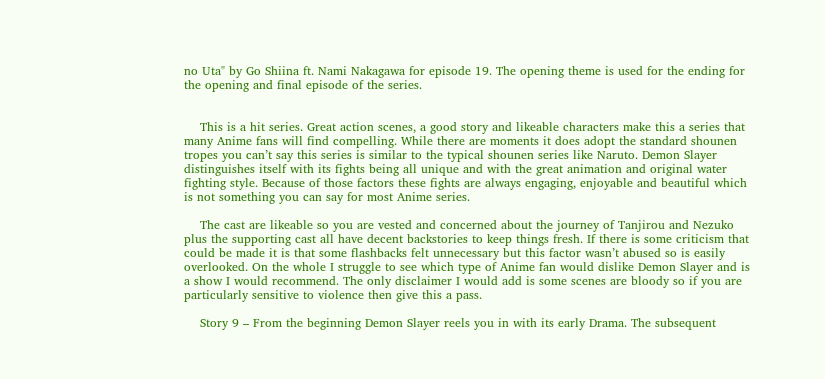no Uta" by Go Shiina ft. Nami Nakagawa for episode 19. The opening theme is used for the ending for the opening and final episode of the series.


    This is a hit series. Great action scenes, a good story and likeable characters make this a series that many Anime fans will find compelling. While there are moments it does adopt the standard shounen tropes you can’t say this series is similar to the typical shounen series like Naruto. Demon Slayer distinguishes itself with its fights being all unique and with the great animation and original water fighting style. Because of those factors these fights are always engaging, enjoyable and beautiful which is not something you can say for most Anime series.

    The cast are likeable so you are vested and concerned about the journey of Tanjirou and Nezuko plus the supporting cast all have decent backstories to keep things fresh. If there is some criticism that could be made it is that some flashbacks felt unnecessary but this factor wasn’t abused so is easily overlooked. On the whole I struggle to see which type of Anime fan would dislike Demon Slayer and is a show I would recommend. The only disclaimer I would add is some scenes are bloody so if you are particularly sensitive to violence then give this a pass.

    Story 9 – From the beginning Demon Slayer reels you in with its early Drama. The subsequent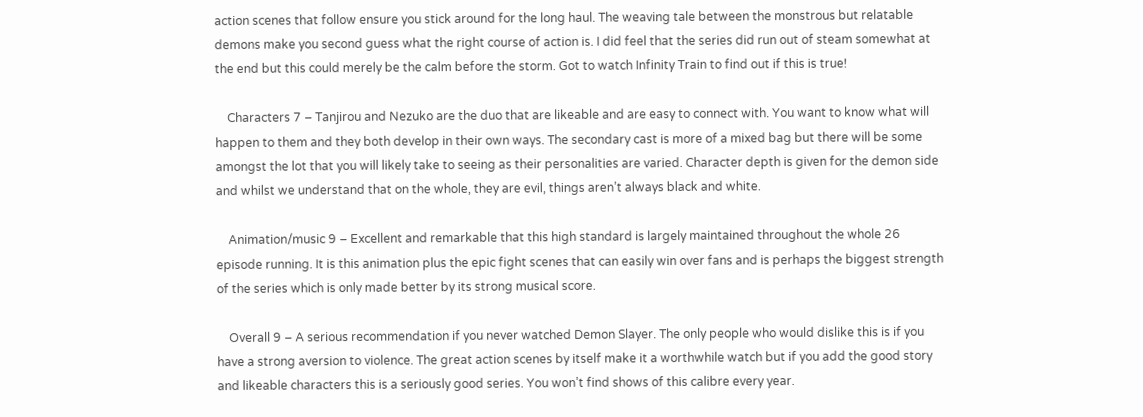action scenes that follow ensure you stick around for the long haul. The weaving tale between the monstrous but relatable demons make you second guess what the right course of action is. I did feel that the series did run out of steam somewhat at the end but this could merely be the calm before the storm. Got to watch Infinity Train to find out if this is true!

    Characters 7 – Tanjirou and Nezuko are the duo that are likeable and are easy to connect with. You want to know what will happen to them and they both develop in their own ways. The secondary cast is more of a mixed bag but there will be some amongst the lot that you will likely take to seeing as their personalities are varied. Character depth is given for the demon side and whilst we understand that on the whole, they are evil, things aren’t always black and white.

    Animation/music 9 – Excellent and remarkable that this high standard is largely maintained throughout the whole 26 episode running. It is this animation plus the epic fight scenes that can easily win over fans and is perhaps the biggest strength of the series which is only made better by its strong musical score.

    Overall 9 – A serious recommendation if you never watched Demon Slayer. The only people who would dislike this is if you have a strong aversion to violence. The great action scenes by itself make it a worthwhile watch but if you add the good story and likeable characters this is a seriously good series. You won’t find shows of this calibre every year.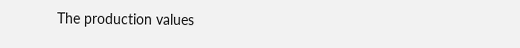The production values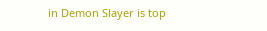in Demon Slayer is top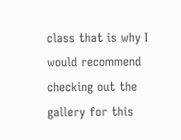class that is why I would recommend checking out the gallery for this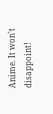Anime. It won't disappoint!